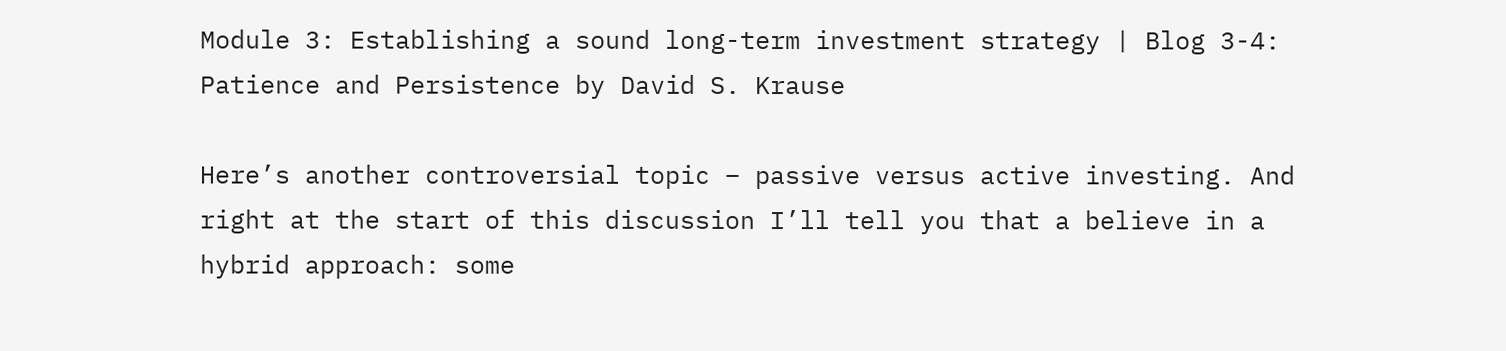Module 3: Establishing a sound long-term investment strategy | Blog 3-4: Patience and Persistence by David S. Krause

Here’s another controversial topic – passive versus active investing. And right at the start of this discussion I’ll tell you that a believe in a hybrid approach: some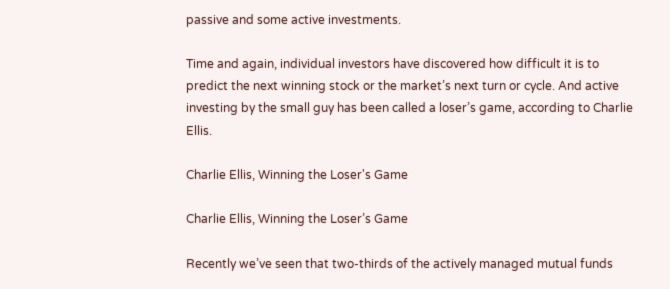passive and some active investments.

Time and again, individual investors have discovered how difficult it is to predict the next winning stock or the market’s next turn or cycle. And active investing by the small guy has been called a loser’s game, according to Charlie Ellis.

Charlie Ellis, Winning the Loser's Game

Charlie Ellis, Winning the Loser’s Game

Recently we’ve seen that two-thirds of the actively managed mutual funds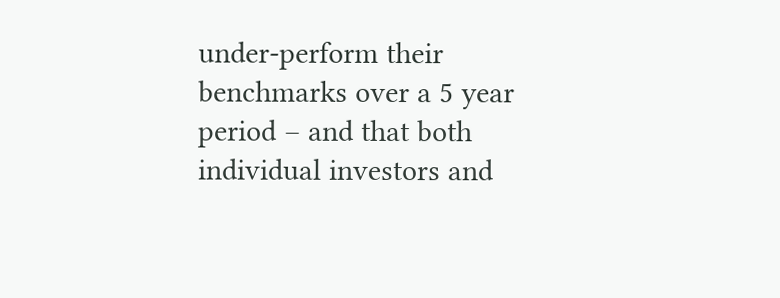under-perform their benchmarks over a 5 year period – and that both individual investors and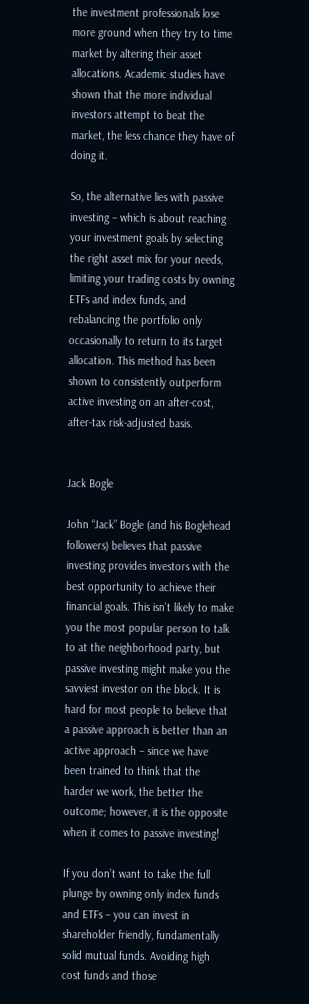the investment professionals lose more ground when they try to time market by altering their asset allocations. Academic studies have shown that the more individual investors attempt to beat the market, the less chance they have of doing it.

So, the alternative lies with passive investing – which is about reaching your investment goals by selecting the right asset mix for your needs, limiting your trading costs by owning ETFs and index funds, and rebalancing the portfolio only occasionally to return to its target allocation. This method has been shown to consistently outperform active investing on an after-cost, after-tax risk-adjusted basis.


Jack Bogle

John “Jack” Bogle (and his Boglehead followers) believes that passive investing provides investors with the best opportunity to achieve their financial goals. This isn’t likely to make you the most popular person to talk to at the neighborhood party, but passive investing might make you the savviest investor on the block. It is hard for most people to believe that a passive approach is better than an active approach – since we have been trained to think that the harder we work, the better the outcome; however, it is the opposite when it comes to passive investing!

If you don’t want to take the full plunge by owning only index funds and ETFs – you can invest in shareholder friendly, fundamentally solid mutual funds. Avoiding high cost funds and those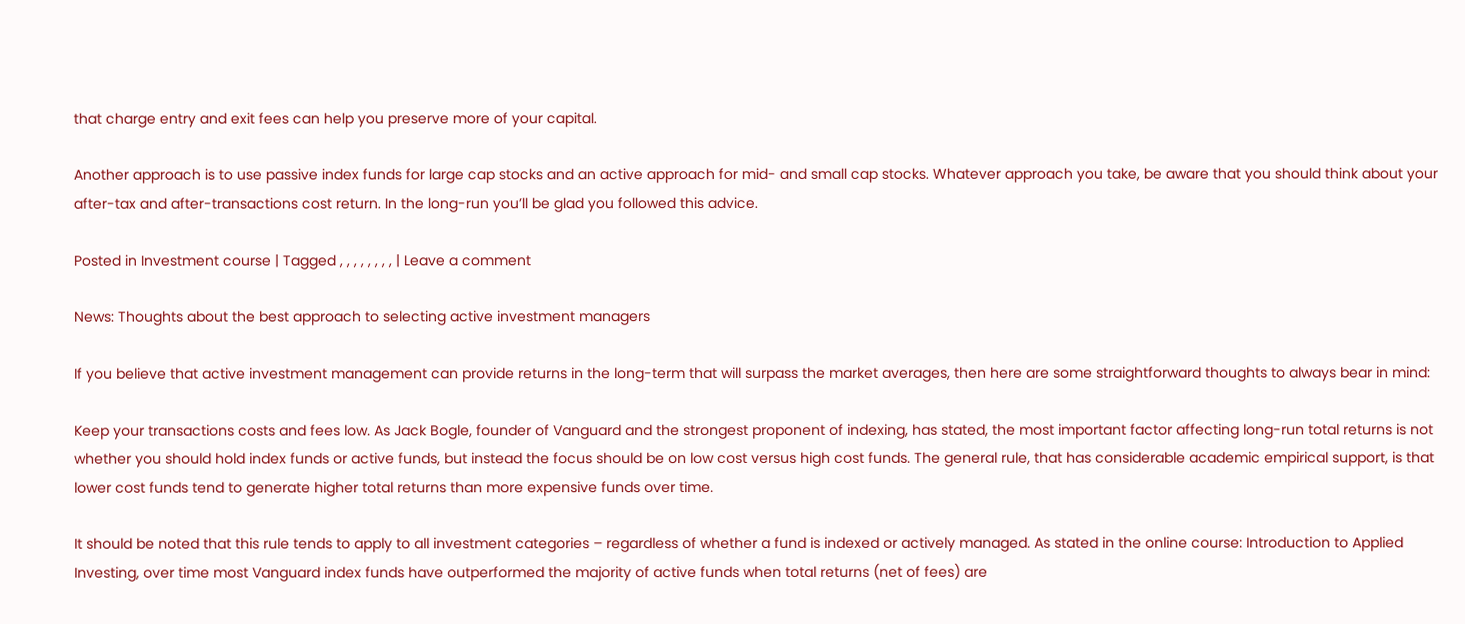that charge entry and exit fees can help you preserve more of your capital.

Another approach is to use passive index funds for large cap stocks and an active approach for mid- and small cap stocks. Whatever approach you take, be aware that you should think about your after-tax and after-transactions cost return. In the long-run you’ll be glad you followed this advice.

Posted in Investment course | Tagged , , , , , , , , | Leave a comment

News: Thoughts about the best approach to selecting active investment managers

If you believe that active investment management can provide returns in the long-term that will surpass the market averages, then here are some straightforward thoughts to always bear in mind:

Keep your transactions costs and fees low. As Jack Bogle, founder of Vanguard and the strongest proponent of indexing, has stated, the most important factor affecting long-run total returns is not whether you should hold index funds or active funds, but instead the focus should be on low cost versus high cost funds. The general rule, that has considerable academic empirical support, is that lower cost funds tend to generate higher total returns than more expensive funds over time.

It should be noted that this rule tends to apply to all investment categories – regardless of whether a fund is indexed or actively managed. As stated in the online course: Introduction to Applied Investing, over time most Vanguard index funds have outperformed the majority of active funds when total returns (net of fees) are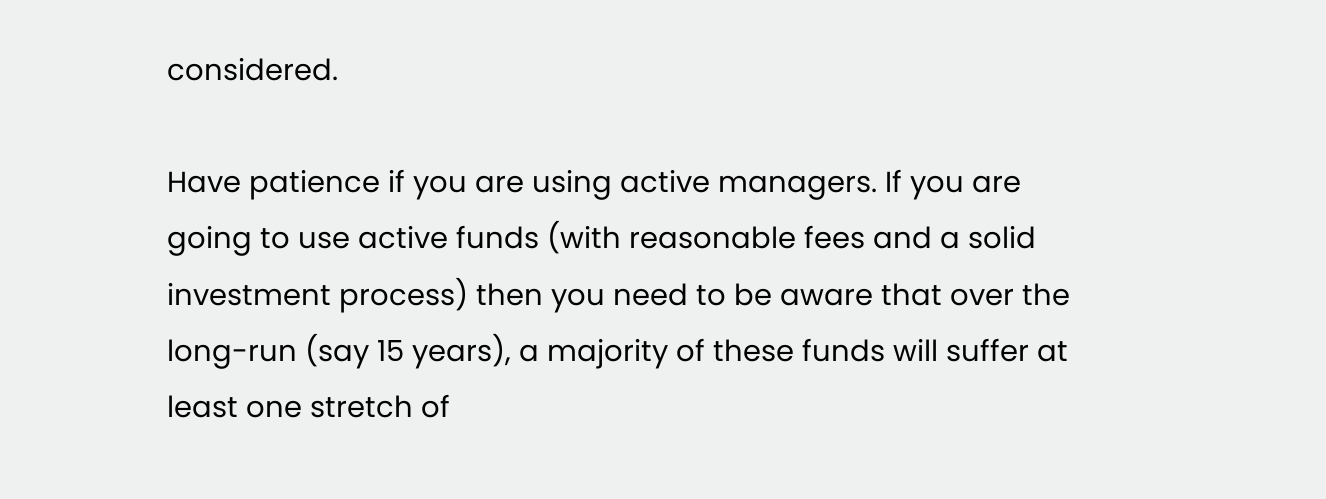considered.

Have patience if you are using active managers. If you are going to use active funds (with reasonable fees and a solid investment process) then you need to be aware that over the long-run (say 15 years), a majority of these funds will suffer at least one stretch of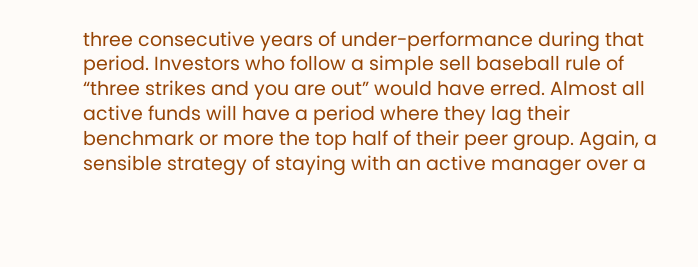three consecutive years of under-performance during that period. Investors who follow a simple sell baseball rule of “three strikes and you are out” would have erred. Almost all active funds will have a period where they lag their benchmark or more the top half of their peer group. Again, a sensible strategy of staying with an active manager over a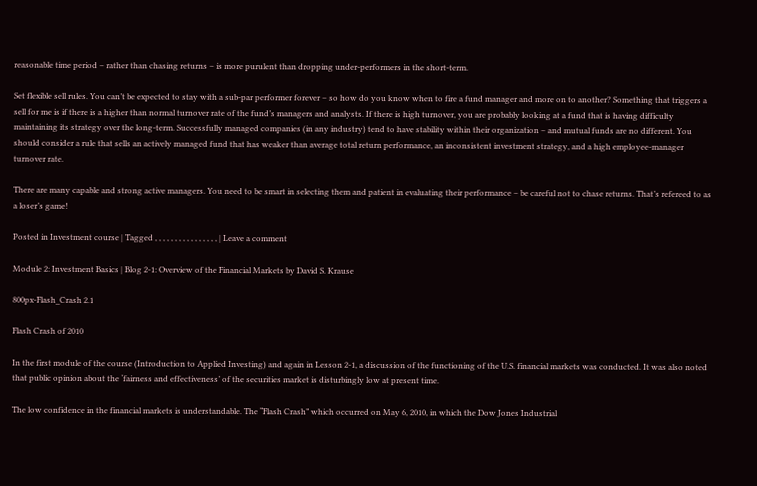reasonable time period – rather than chasing returns – is more purulent than dropping under-performers in the short-term.

Set flexible sell rules. You can’t be expected to stay with a sub-par performer forever – so how do you know when to fire a fund manager and more on to another? Something that triggers a sell for me is if there is a higher than normal turnover rate of the fund’s managers and analysts. If there is high turnover, you are probably looking at a fund that is having difficulty maintaining its strategy over the long-term. Successfully managed companies (in any industry) tend to have stability within their organization – and mutual funds are no different. You should consider a rule that sells an actively managed fund that has weaker than average total return performance, an inconsistent investment strategy, and a high employee-manager turnover rate.

There are many capable and strong active managers. You need to be smart in selecting them and patient in evaluating their performance – be careful not to chase returns. That’s refereed to as a loser’s game!

Posted in Investment course | Tagged , , , , , , , , , , , , , , , , | Leave a comment

Module 2: Investment Basics | Blog 2-1: Overview of the Financial Markets by David S. Krause

800px-Flash_Crash 2.1

Flash Crash of 2010

In the first module of the course (Introduction to Applied Investing) and again in Lesson 2-1, a discussion of the functioning of the U.S. financial markets was conducted. It was also noted that public opinion about the ‘fairness and effectiveness’ of the securities market is disturbingly low at present time.

The low confidence in the financial markets is understandable. The “Flash Crash” which occurred on May 6, 2010, in which the Dow Jones Industrial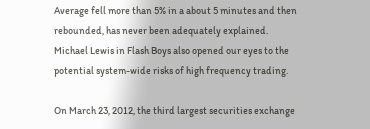Average fell more than 5% in a about 5 minutes and then rebounded, has never been adequately explained. Michael Lewis in Flash Boys also opened our eyes to the potential system-wide risks of high frequency trading.

On March 23, 2012, the third largest securities exchange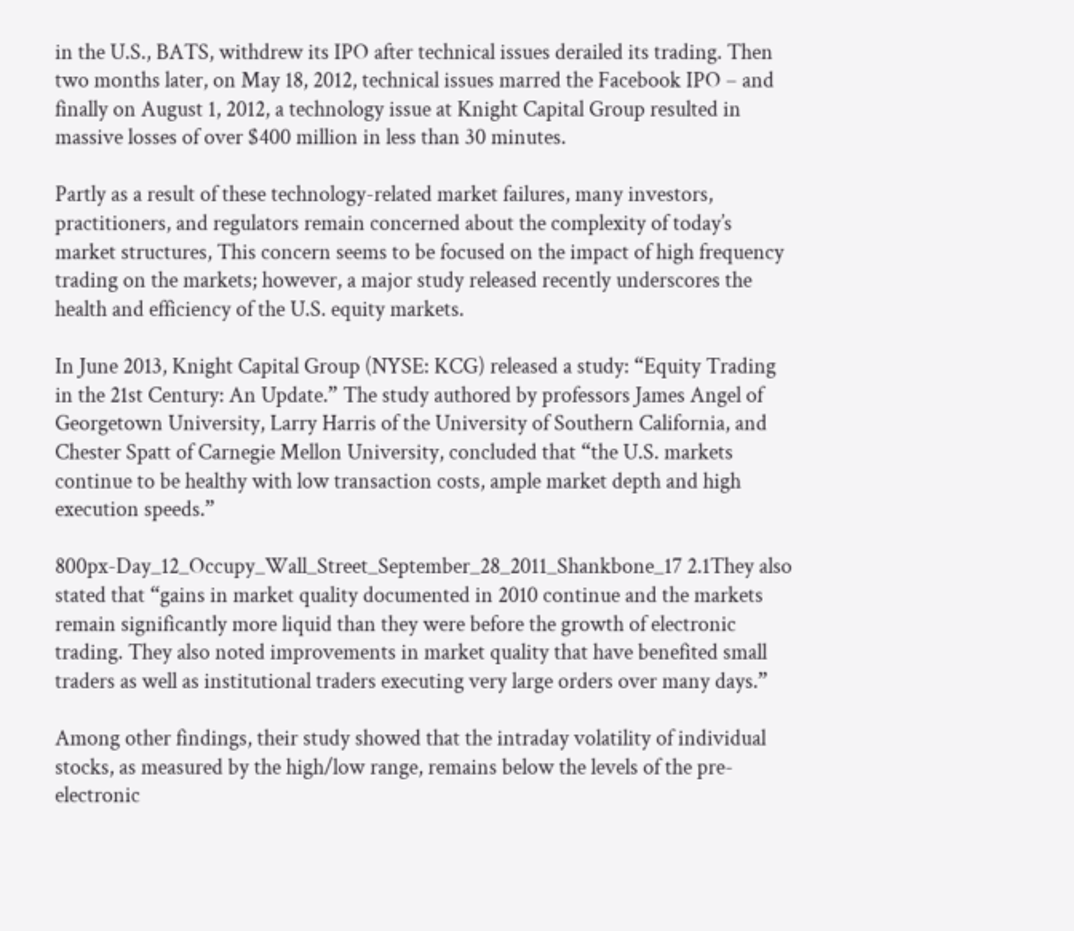in the U.S., BATS, withdrew its IPO after technical issues derailed its trading. Then two months later, on May 18, 2012, technical issues marred the Facebook IPO – and finally on August 1, 2012, a technology issue at Knight Capital Group resulted in massive losses of over $400 million in less than 30 minutes.

Partly as a result of these technology-related market failures, many investors, practitioners, and regulators remain concerned about the complexity of today’s market structures, This concern seems to be focused on the impact of high frequency trading on the markets; however, a major study released recently underscores the health and efficiency of the U.S. equity markets.

In June 2013, Knight Capital Group (NYSE: KCG) released a study: “Equity Trading in the 21st Century: An Update.” The study authored by professors James Angel of Georgetown University, Larry Harris of the University of Southern California, and Chester Spatt of Carnegie Mellon University, concluded that “the U.S. markets continue to be healthy with low transaction costs, ample market depth and high execution speeds.”

800px-Day_12_Occupy_Wall_Street_September_28_2011_Shankbone_17 2.1They also stated that “gains in market quality documented in 2010 continue and the markets remain significantly more liquid than they were before the growth of electronic trading. They also noted improvements in market quality that have benefited small traders as well as institutional traders executing very large orders over many days.”

Among other findings, their study showed that the intraday volatility of individual stocks, as measured by the high/low range, remains below the levels of the pre-electronic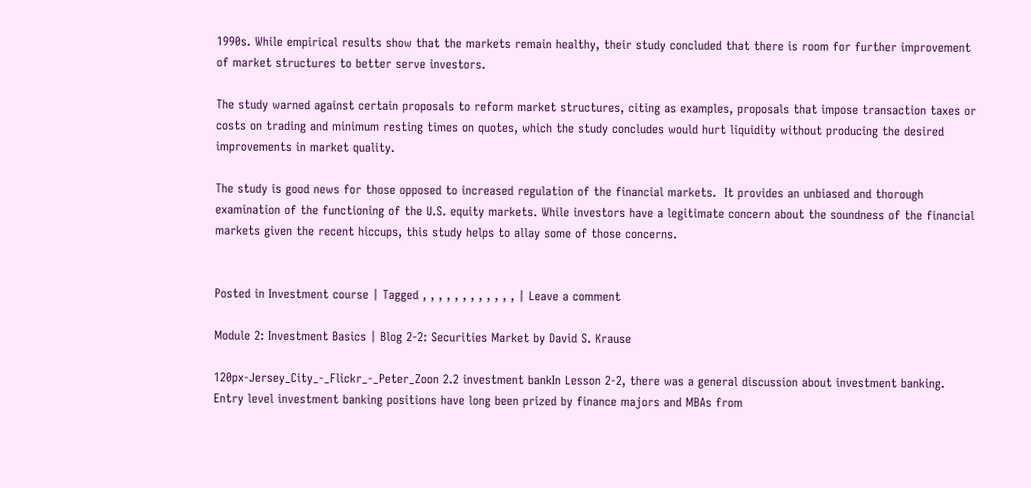1990s. While empirical results show that the markets remain healthy, their study concluded that there is room for further improvement of market structures to better serve investors.

The study warned against certain proposals to reform market structures, citing as examples, proposals that impose transaction taxes or costs on trading and minimum resting times on quotes, which the study concludes would hurt liquidity without producing the desired improvements in market quality.

The study is good news for those opposed to increased regulation of the financial markets.  It provides an unbiased and thorough examination of the functioning of the U.S. equity markets. While investors have a legitimate concern about the soundness of the financial markets given the recent hiccups, this study helps to allay some of those concerns.


Posted in Investment course | Tagged , , , , , , , , , , , , | Leave a comment

Module 2: Investment Basics | Blog 2-2: Securities Market by David S. Krause

120px-Jersey_City_-_Flickr_-_Peter_Zoon 2.2 investment bankIn Lesson 2-2, there was a general discussion about investment banking. Entry level investment banking positions have long been prized by finance majors and MBAs from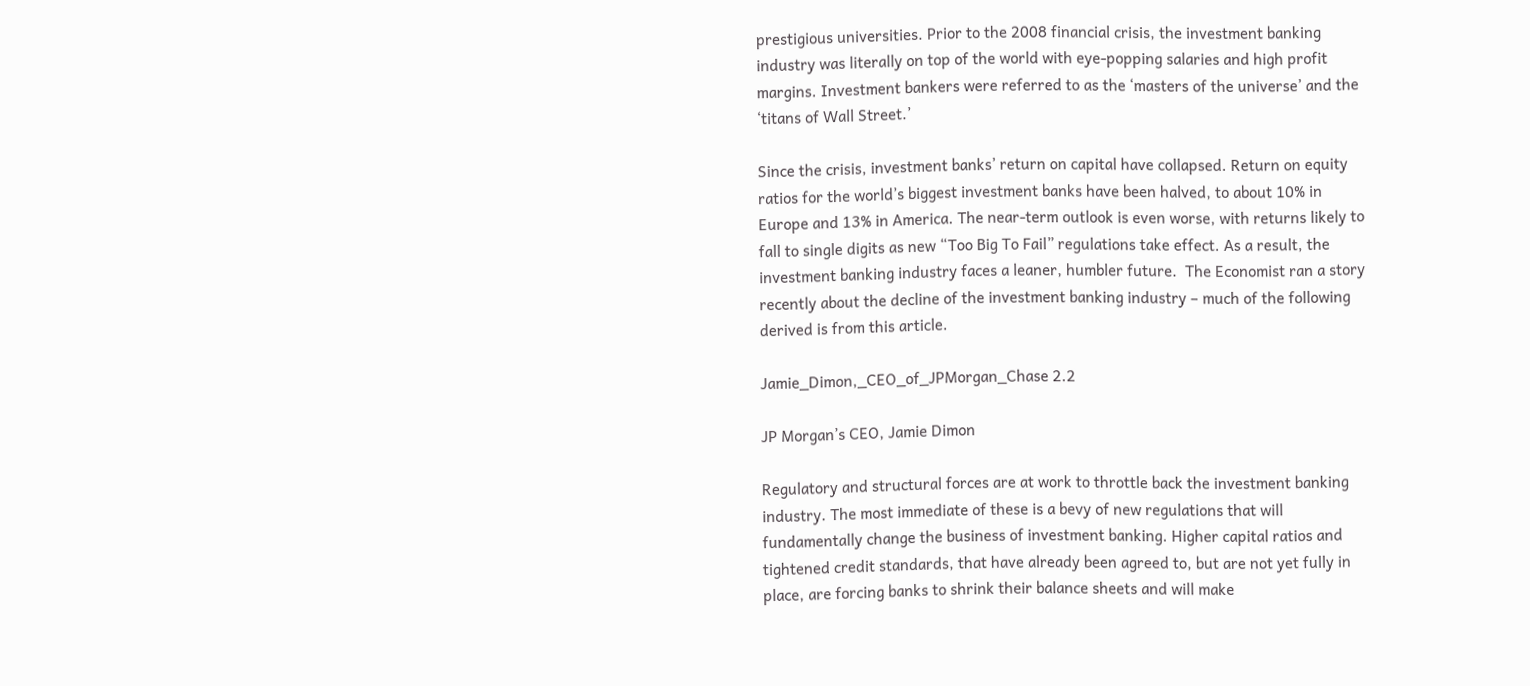prestigious universities. Prior to the 2008 financial crisis, the investment banking industry was literally on top of the world with eye-popping salaries and high profit margins. Investment bankers were referred to as the ‘masters of the universe’ and the ‘titans of Wall Street.’

Since the crisis, investment banks’ return on capital have collapsed. Return on equity ratios for the world’s biggest investment banks have been halved, to about 10% in Europe and 13% in America. The near-term outlook is even worse, with returns likely to fall to single digits as new “Too Big To Fail” regulations take effect. As a result, the investment banking industry faces a leaner, humbler future.  The Economist ran a story recently about the decline of the investment banking industry – much of the following derived is from this article.

Jamie_Dimon,_CEO_of_JPMorgan_Chase 2.2

JP Morgan’s CEO, Jamie Dimon

Regulatory and structural forces are at work to throttle back the investment banking industry. The most immediate of these is a bevy of new regulations that will fundamentally change the business of investment banking. Higher capital ratios and tightened credit standards, that have already been agreed to, but are not yet fully in place, are forcing banks to shrink their balance sheets and will make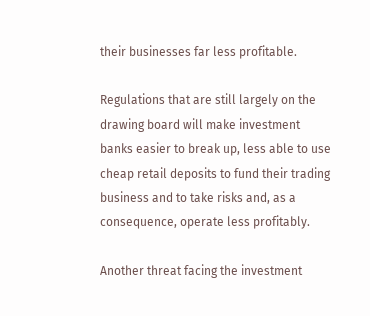their businesses far less profitable.

Regulations that are still largely on the drawing board will make investment banks easier to break up, less able to use cheap retail deposits to fund their trading business and to take risks and, as a consequence, operate less profitably.

Another threat facing the investment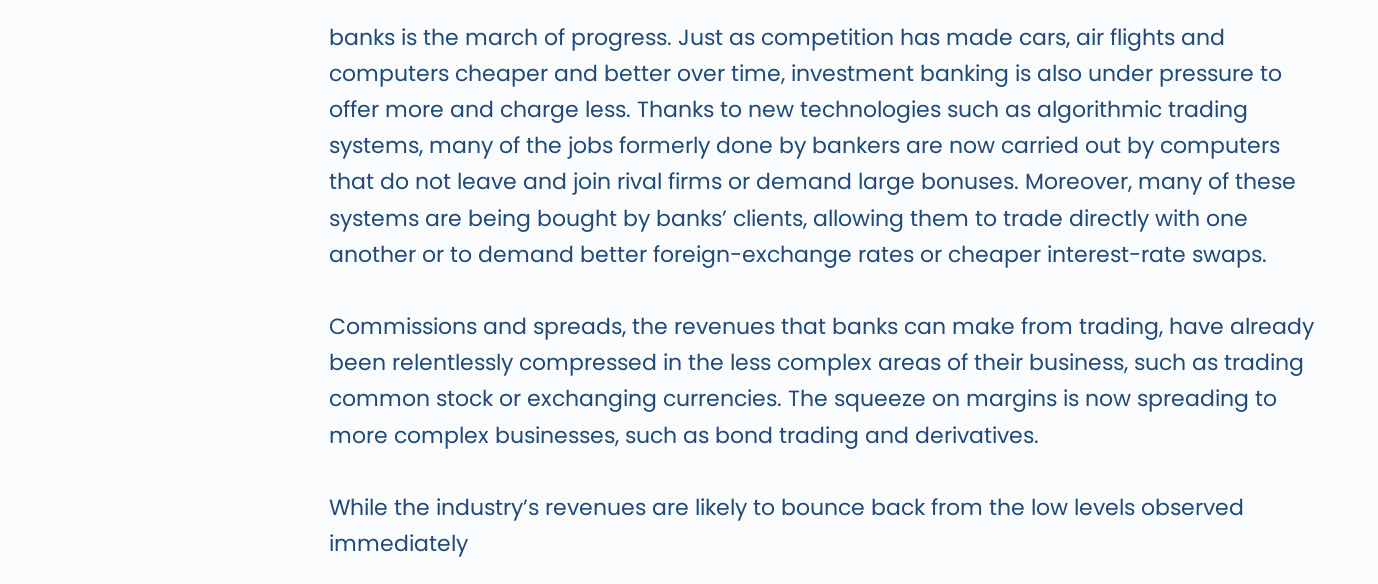banks is the march of progress. Just as competition has made cars, air flights and computers cheaper and better over time, investment banking is also under pressure to offer more and charge less. Thanks to new technologies such as algorithmic trading systems, many of the jobs formerly done by bankers are now carried out by computers that do not leave and join rival firms or demand large bonuses. Moreover, many of these systems are being bought by banks’ clients, allowing them to trade directly with one another or to demand better foreign-exchange rates or cheaper interest-rate swaps.

Commissions and spreads, the revenues that banks can make from trading, have already been relentlessly compressed in the less complex areas of their business, such as trading common stock or exchanging currencies. The squeeze on margins is now spreading to more complex businesses, such as bond trading and derivatives.

While the industry’s revenues are likely to bounce back from the low levels observed immediately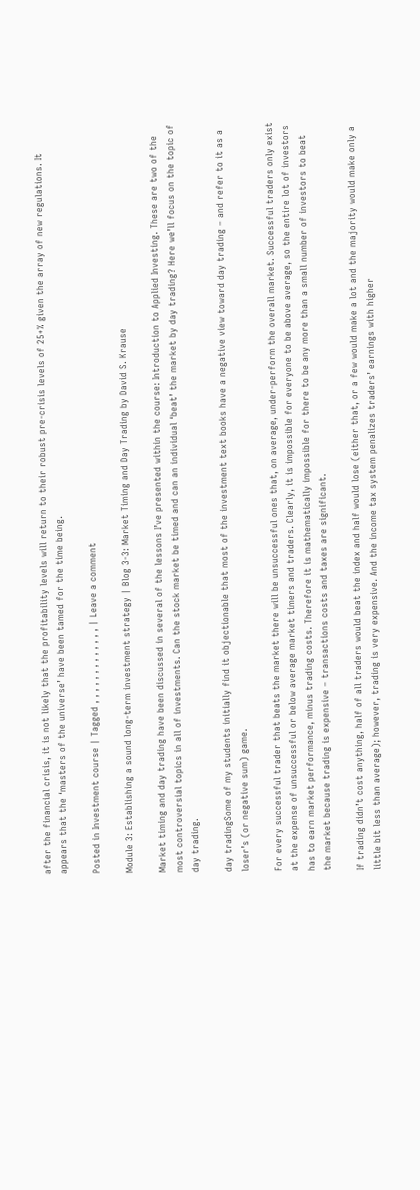after the financial crisis, it is not likely that the profitability levels will return to their robust pre-crisis levels of 25+% given the array of new regulations. It appears that the ‘masters of the universe’ have been tamed for the time being.

Posted in Investment course | Tagged , , , , , , , , , , , , , | Leave a comment

Module 3: Establishing a sound long-term investment strategy | Blog 3-3: Market Timing and Day Trading by David S. Krause

Market timing and day trading have been discussed in several of the lessons I’ve presented within the course: Introduction to Applied Investing. These are two of the most controversial topics in all of investments. Can the stock market be timed and can an individual ‘beat’ the market by day trading? Here we’ll focus on the topic of day trading.

day tradingSome of my students initially find it objectionable that most of the investment text books have a negative view toward day trading – and refer to it as a loser’s (or negative sum) game.

For every successful trader that beats the market there will be unsuccessful ones that, on average, under-perform the overall market. Successful traders only exist at the expense of unsuccessful or below average market timers and traders. Clearly, it is impossible for everyone to be above average, so the entire lot of investors has to earn market performance, minus trading costs. Therefore it is mathematically impossible for there to be any more than a small number of investors to beat the market because trading is expensive – transactions costs and taxes are significant.

If trading didn’t cost anything, half of all traders would beat the index and half would lose (either that, or a few would make a lot and the majority would make only a little bit less than average); however, trading is very expensive. And the income tax system penalizes traders’ earnings with higher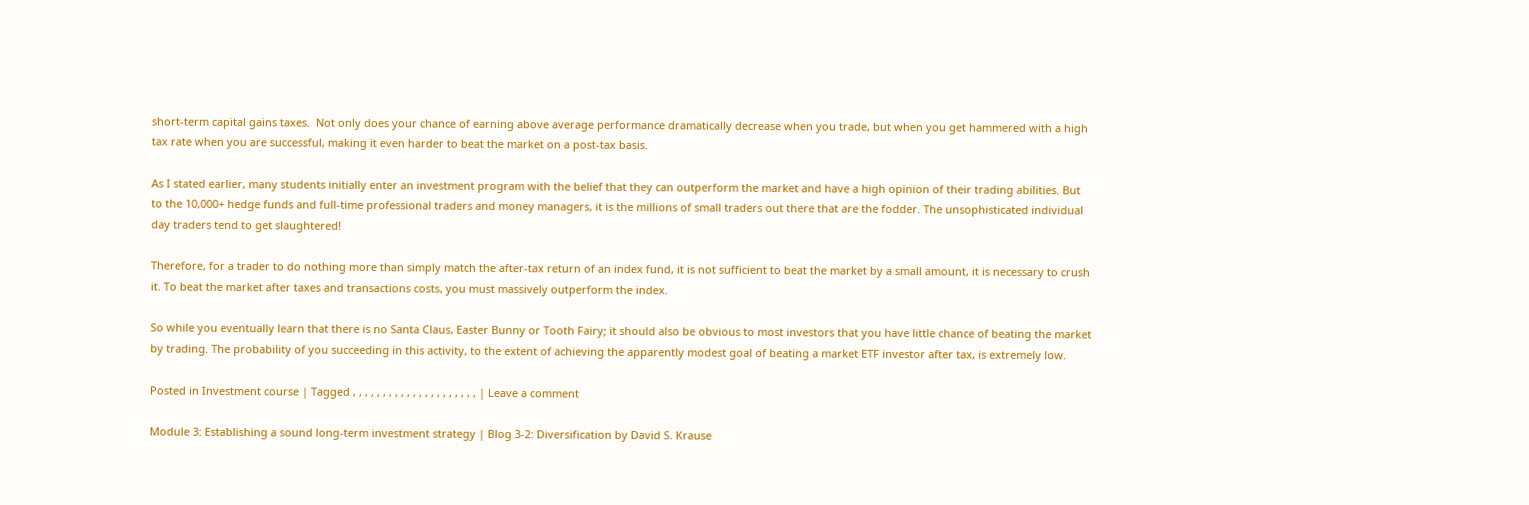short-term capital gains taxes.  Not only does your chance of earning above average performance dramatically decrease when you trade, but when you get hammered with a high tax rate when you are successful, making it even harder to beat the market on a post-tax basis.

As I stated earlier, many students initially enter an investment program with the belief that they can outperform the market and have a high opinion of their trading abilities. But to the 10,000+ hedge funds and full-time professional traders and money managers, it is the millions of small traders out there that are the fodder. The unsophisticated individual day traders tend to get slaughtered!

Therefore, for a trader to do nothing more than simply match the after-tax return of an index fund, it is not sufficient to beat the market by a small amount, it is necessary to crush it. To beat the market after taxes and transactions costs, you must massively outperform the index.

So while you eventually learn that there is no Santa Claus, Easter Bunny or Tooth Fairy; it should also be obvious to most investors that you have little chance of beating the market by trading. The probability of you succeeding in this activity, to the extent of achieving the apparently modest goal of beating a market ETF investor after tax, is extremely low.

Posted in Investment course | Tagged , , , , , , , , , , , , , , , , , , , , , | Leave a comment

Module 3: Establishing a sound long-term investment strategy | Blog 3-2: Diversification by David S. Krause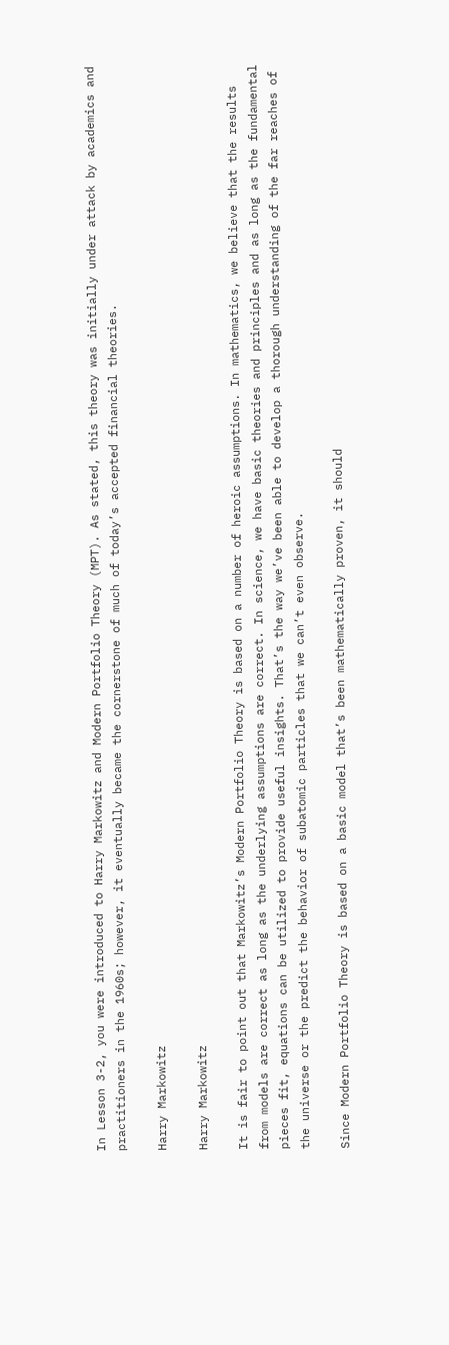In Lesson 3-2, you were introduced to Harry Markowitz and Modern Portfolio Theory (MPT). As stated, this theory was initially under attack by academics and practitioners in the 1960s; however, it eventually became the cornerstone of much of today’s accepted financial theories.

Harry Markowitz

Harry Markowitz

It is fair to point out that Markowitz’s Modern Portfolio Theory is based on a number of heroic assumptions. In mathematics, we believe that the results from models are correct as long as the underlying assumptions are correct. In science, we have basic theories and principles and as long as the fundamental pieces fit, equations can be utilized to provide useful insights. That’s the way we’ve been able to develop a thorough understanding of the far reaches of the universe or the predict the behavior of subatomic particles that we can’t even observe.

Since Modern Portfolio Theory is based on a basic model that’s been mathematically proven, it should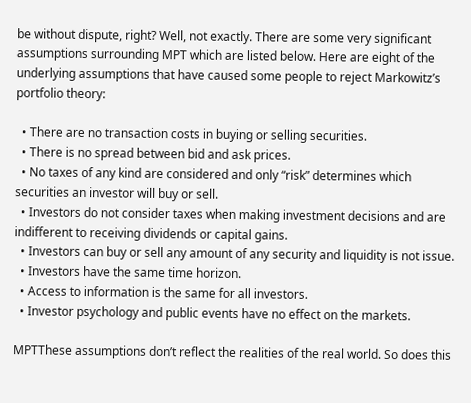be without dispute, right? Well, not exactly. There are some very significant assumptions surrounding MPT which are listed below. Here are eight of the underlying assumptions that have caused some people to reject Markowitz’s portfolio theory:

  • There are no transaction costs in buying or selling securities.
  • There is no spread between bid and ask prices.
  • No taxes of any kind are considered and only “risk” determines which securities an investor will buy or sell.
  • Investors do not consider taxes when making investment decisions and are indifferent to receiving dividends or capital gains.
  • Investors can buy or sell any amount of any security and liquidity is not issue.
  • Investors have the same time horizon.
  • Access to information is the same for all investors.
  • Investor psychology and public events have no effect on the markets.

MPTThese assumptions don’t reflect the realities of the real world. So does this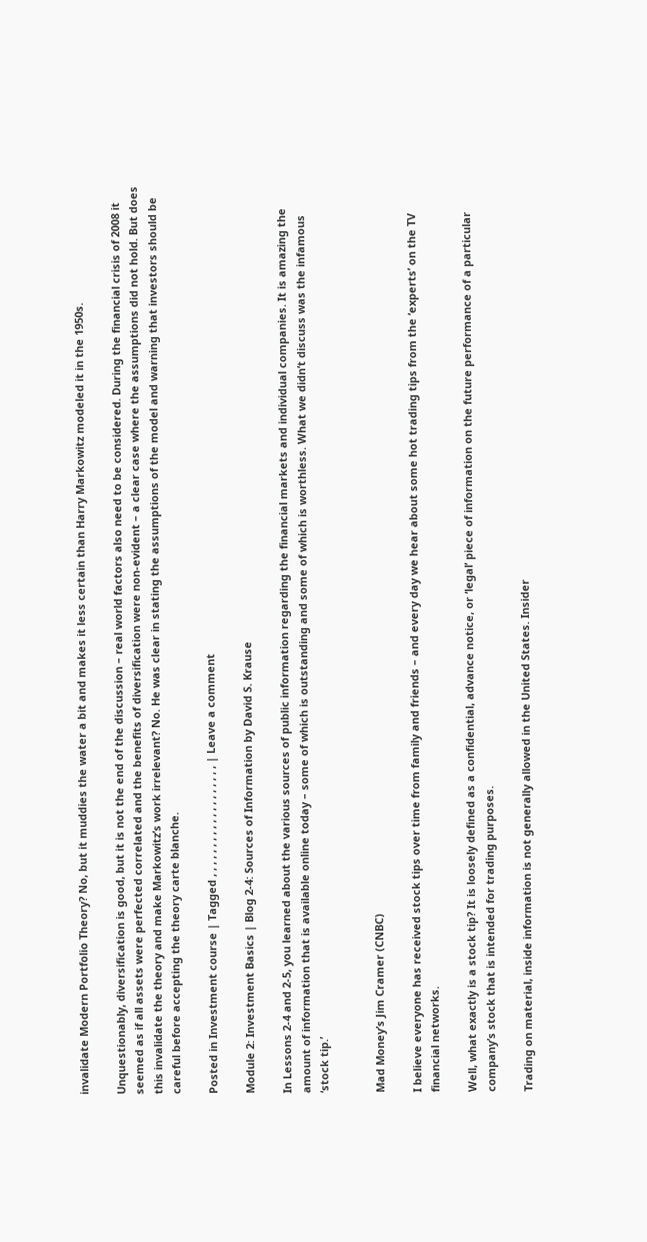invalidate Modern Portfolio Theory? No, but it muddies the water a bit and makes it less certain than Harry Markowitz modeled it in the 1950s.

Unquestionably, diversification is good, but it is not the end of the discussion – real world factors also need to be considered. During the financial crisis of 2008 it seemed as if all assets were perfected correlated and the benefits of diversification were non-evident – a clear case where the assumptions did not hold. But does this invalidate the theory and make Markowitz’s work irrelevant? No. He was clear in stating the assumptions of the model and warning that investors should be careful before accepting the theory carte blanche.

Posted in Investment course | Tagged , , , , , , , , , , , , , , , , , , , | Leave a comment

Module 2: Investment Basics | Blog 2-4: Sources of Information by David S. Krause

In Lessons 2-4 and 2-5, you learned about the various sources of public information regarding the financial markets and individual companies. It is amazing the amount of information that is available online today – some of which is outstanding and some of which is worthless. What we didn’t discuss was the infamous ‘stock tip.’


Mad Money’s Jim Cramer (CNBC)

I believe everyone has received stock tips over time from family and friends – and every day we hear about some hot trading tips from the ‘experts’ on the TV financial networks.

Well, what exactly is a stock tip? It is loosely defined as a confidential, advance notice, or ‘legal’ piece of information on the future performance of a particular company’s stock that is intended for trading purposes.

Trading on material, inside information is not generally allowed in the United States. Insider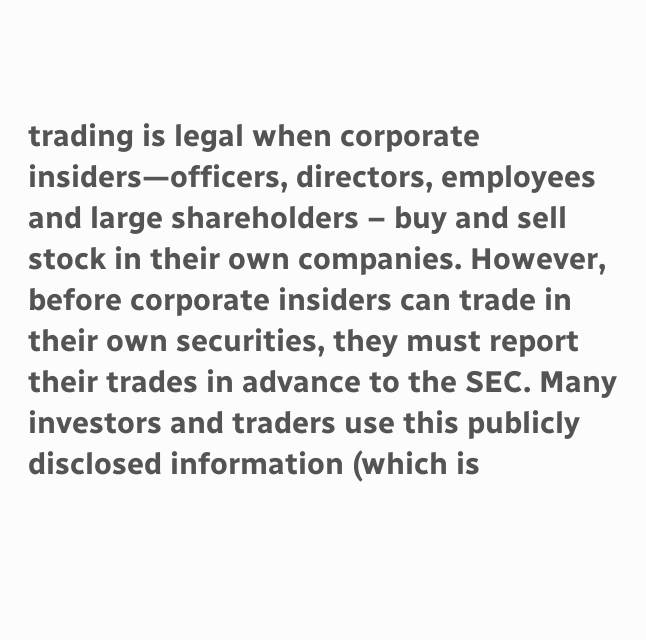trading is legal when corporate insiders—officers, directors, employees and large shareholders – buy and sell stock in their own companies. However, before corporate insiders can trade in their own securities, they must report their trades in advance to the SEC. Many investors and traders use this publicly disclosed information (which is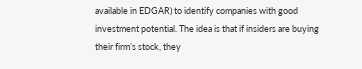available in EDGAR) to identify companies with good investment potential. The idea is that if insiders are buying their firm’s stock, they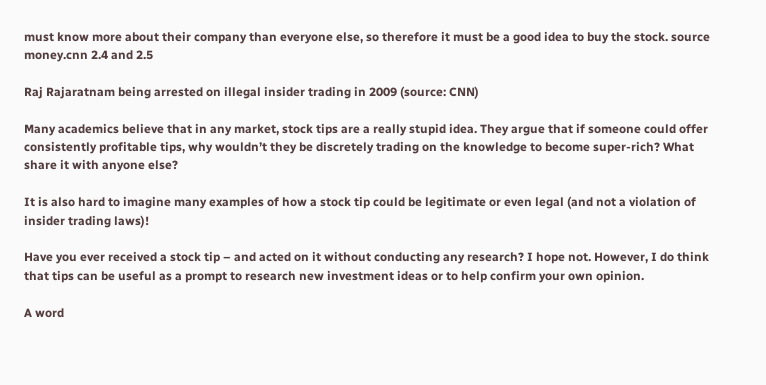must know more about their company than everyone else, so therefore it must be a good idea to buy the stock. source money.cnn 2.4 and 2.5

Raj Rajaratnam being arrested on illegal insider trading in 2009 (source: CNN)

Many academics believe that in any market, stock tips are a really stupid idea. They argue that if someone could offer consistently profitable tips, why wouldn’t they be discretely trading on the knowledge to become super-rich? What share it with anyone else?

It is also hard to imagine many examples of how a stock tip could be legitimate or even legal (and not a violation of insider trading laws)!

Have you ever received a stock tip – and acted on it without conducting any research? I hope not. However, I do think that tips can be useful as a prompt to research new investment ideas or to help confirm your own opinion.

A word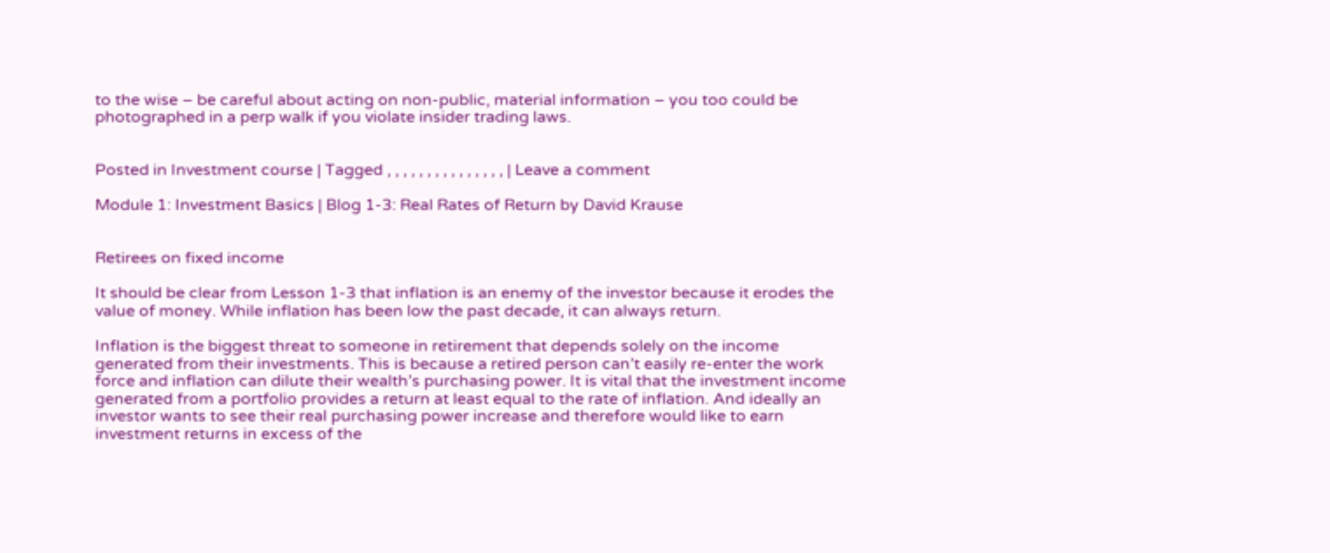to the wise – be careful about acting on non-public, material information – you too could be photographed in a perp walk if you violate insider trading laws.


Posted in Investment course | Tagged , , , , , , , , , , , , , , , | Leave a comment

Module 1: Investment Basics | Blog 1-3: Real Rates of Return by David Krause


Retirees on fixed income

It should be clear from Lesson 1-3 that inflation is an enemy of the investor because it erodes the value of money. While inflation has been low the past decade, it can always return.

Inflation is the biggest threat to someone in retirement that depends solely on the income generated from their investments. This is because a retired person can’t easily re-enter the work force and inflation can dilute their wealth’s purchasing power. It is vital that the investment income generated from a portfolio provides a return at least equal to the rate of inflation. And ideally an investor wants to see their real purchasing power increase and therefore would like to earn investment returns in excess of the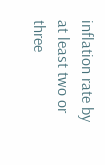inflation rate by at least two or three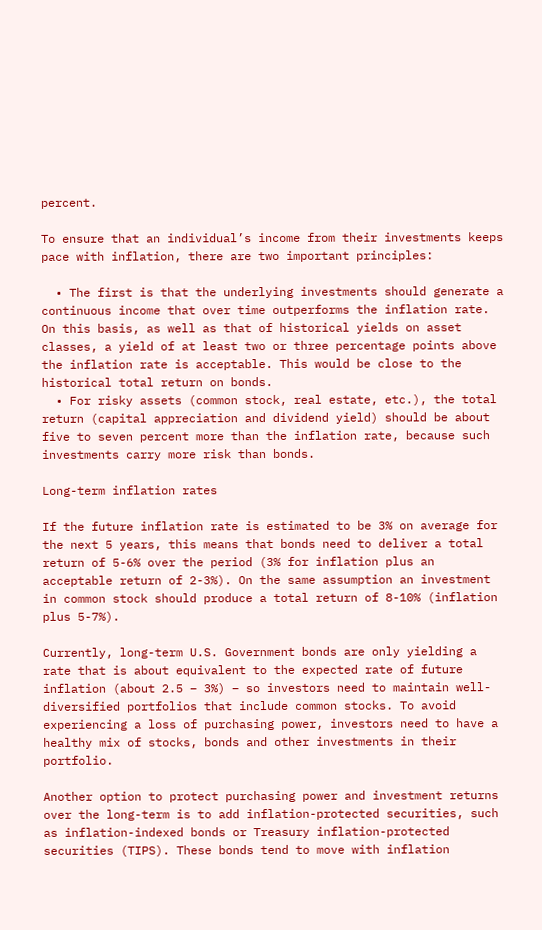percent.

To ensure that an individual’s income from their investments keeps pace with inflation, there are two important principles:

  • The first is that the underlying investments should generate a continuous income that over time outperforms the inflation rate. On this basis, as well as that of historical yields on asset classes, a yield of at least two or three percentage points above the inflation rate is acceptable. This would be close to the historical total return on bonds.
  • For risky assets (common stock, real estate, etc.), the total return (capital appreciation and dividend yield) should be about five to seven percent more than the inflation rate, because such investments carry more risk than bonds.

Long-term inflation rates

If the future inflation rate is estimated to be 3% on average for the next 5 years, this means that bonds need to deliver a total return of 5-6% over the period (3% for inflation plus an acceptable return of 2-3%). On the same assumption an investment in common stock should produce a total return of 8-10% (inflation plus 5-7%).

Currently, long-term U.S. Government bonds are only yielding a rate that is about equivalent to the expected rate of future inflation (about 2.5 – 3%) – so investors need to maintain well-diversified portfolios that include common stocks. To avoid experiencing a loss of purchasing power, investors need to have a healthy mix of stocks, bonds and other investments in their portfolio.

Another option to protect purchasing power and investment returns over the long-term is to add inflation-protected securities, such as inflation-indexed bonds or Treasury inflation-protected securities (TIPS). These bonds tend to move with inflation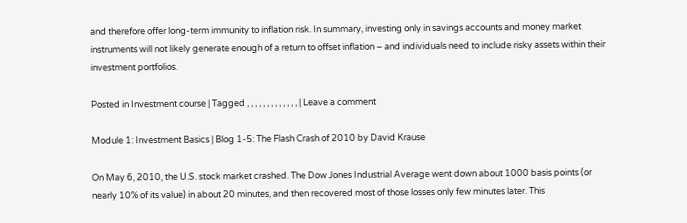and therefore offer long-term immunity to inflation risk. In summary, investing only in savings accounts and money market instruments will not likely generate enough of a return to offset inflation – and individuals need to include risky assets within their investment portfolios.

Posted in Investment course | Tagged , , , , , , , , , , , , , | Leave a comment

Module 1: Investment Basics | Blog 1-5: The Flash Crash of 2010 by David Krause

On May 6, 2010, the U.S. stock market crashed. The Dow Jones Industrial Average went down about 1000 basis points (or nearly 10% of its value) in about 20 minutes, and then recovered most of those losses only few minutes later. This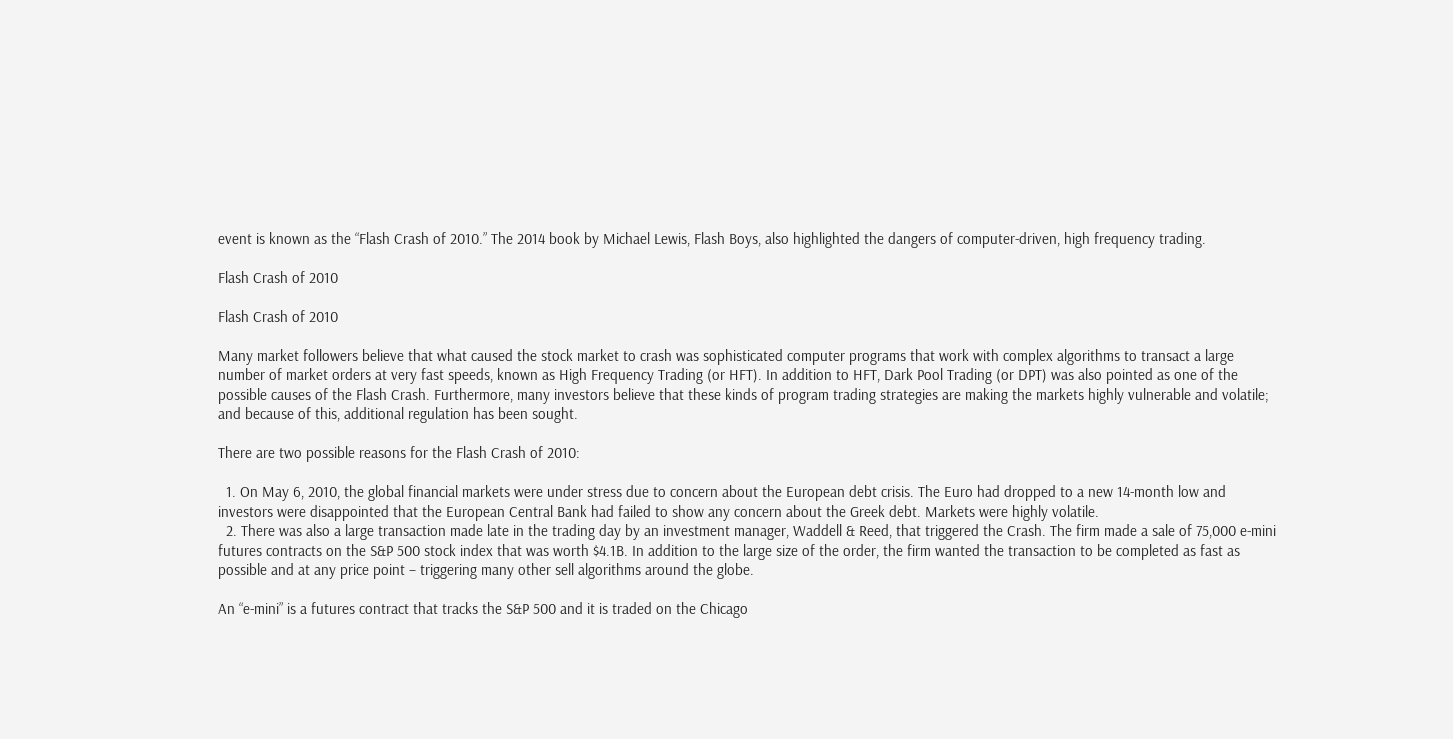event is known as the “Flash Crash of 2010.” The 2014 book by Michael Lewis, Flash Boys, also highlighted the dangers of computer-driven, high frequency trading.

Flash Crash of 2010

Flash Crash of 2010

Many market followers believe that what caused the stock market to crash was sophisticated computer programs that work with complex algorithms to transact a large number of market orders at very fast speeds, known as High Frequency Trading (or HFT). In addition to HFT, Dark Pool Trading (or DPT) was also pointed as one of the possible causes of the Flash Crash. Furthermore, many investors believe that these kinds of program trading strategies are making the markets highly vulnerable and volatile; and because of this, additional regulation has been sought.

There are two possible reasons for the Flash Crash of 2010:

  1. On May 6, 2010, the global financial markets were under stress due to concern about the European debt crisis. The Euro had dropped to a new 14-month low and investors were disappointed that the European Central Bank had failed to show any concern about the Greek debt. Markets were highly volatile.
  2. There was also a large transaction made late in the trading day by an investment manager, Waddell & Reed, that triggered the Crash. The firm made a sale of 75,000 e-mini futures contracts on the S&P 500 stock index that was worth $4.1B. In addition to the large size of the order, the firm wanted the transaction to be completed as fast as possible and at any price point – triggering many other sell algorithms around the globe.

An “e-mini” is a futures contract that tracks the S&P 500 and it is traded on the Chicago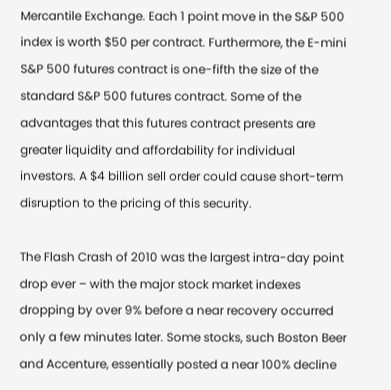Mercantile Exchange. Each 1 point move in the S&P 500 index is worth $50 per contract. Furthermore, the E-mini S&P 500 futures contract is one-fifth the size of the standard S&P 500 futures contract. Some of the advantages that this futures contract presents are greater liquidity and affordability for individual investors. A $4 billion sell order could cause short-term disruption to the pricing of this security.

The Flash Crash of 2010 was the largest intra-day point drop ever – with the major stock market indexes dropping by over 9% before a near recovery occurred only a few minutes later. Some stocks, such Boston Beer and Accenture, essentially posted a near 100% decline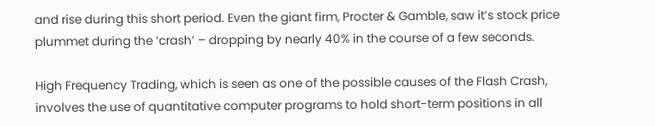and rise during this short period. Even the giant firm, Procter & Gamble, saw it’s stock price plummet during the ‘crash’ – dropping by nearly 40% in the course of a few seconds.

High Frequency Trading, which is seen as one of the possible causes of the Flash Crash, involves the use of quantitative computer programs to hold short-term positions in all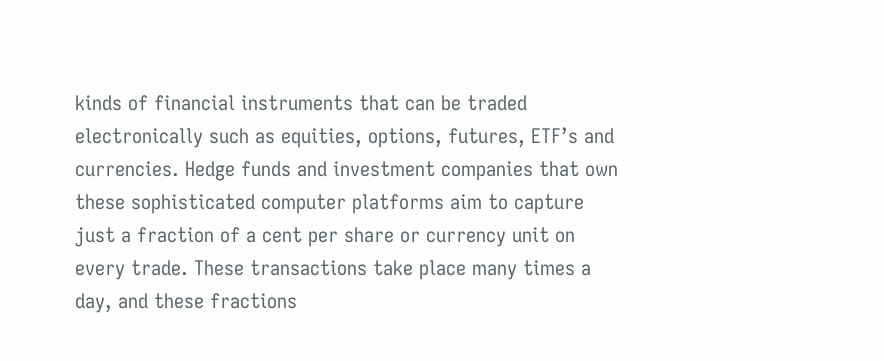kinds of financial instruments that can be traded electronically such as equities, options, futures, ETF’s and currencies. Hedge funds and investment companies that own these sophisticated computer platforms aim to capture just a fraction of a cent per share or currency unit on every trade. These transactions take place many times a day, and these fractions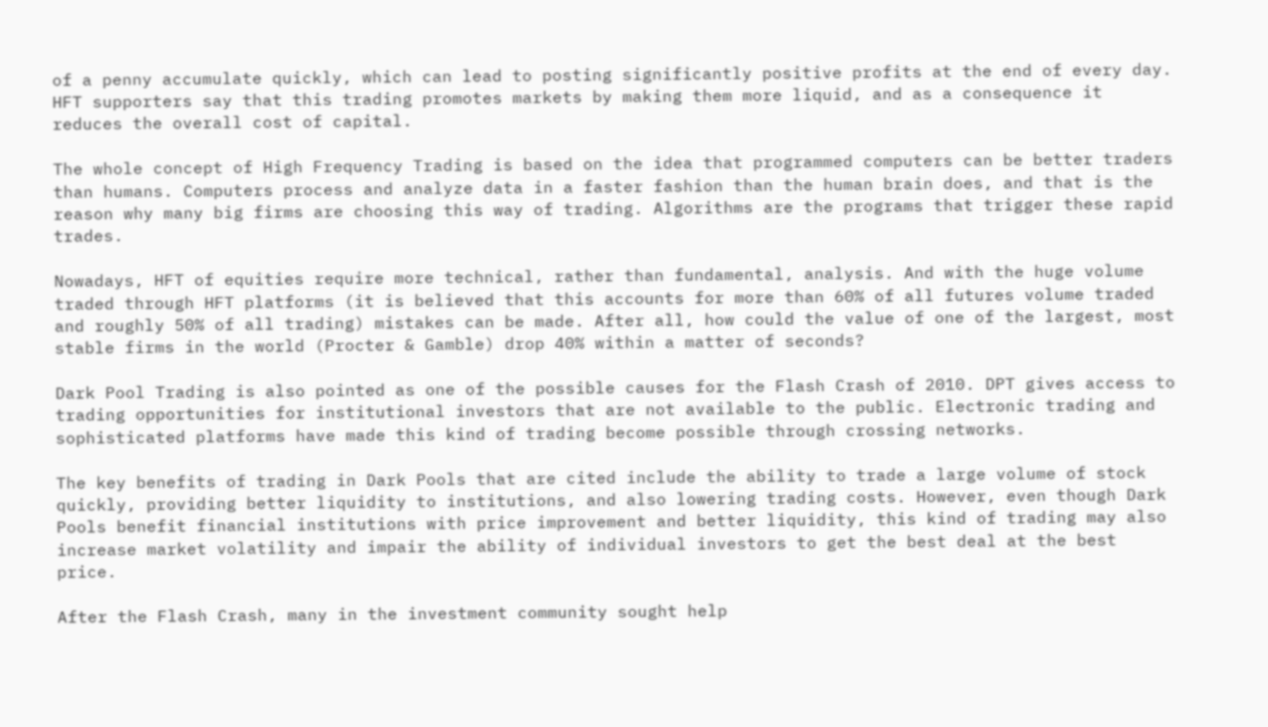of a penny accumulate quickly, which can lead to posting significantly positive profits at the end of every day. HFT supporters say that this trading promotes markets by making them more liquid, and as a consequence it reduces the overall cost of capital.

The whole concept of High Frequency Trading is based on the idea that programmed computers can be better traders than humans. Computers process and analyze data in a faster fashion than the human brain does, and that is the reason why many big firms are choosing this way of trading. Algorithms are the programs that trigger these rapid trades.

Nowadays, HFT of equities require more technical, rather than fundamental, analysis. And with the huge volume traded through HFT platforms (it is believed that this accounts for more than 60% of all futures volume traded and roughly 50% of all trading) mistakes can be made. After all, how could the value of one of the largest, most stable firms in the world (Procter & Gamble) drop 40% within a matter of seconds?

Dark Pool Trading is also pointed as one of the possible causes for the Flash Crash of 2010. DPT gives access to trading opportunities for institutional investors that are not available to the public. Electronic trading and sophisticated platforms have made this kind of trading become possible through crossing networks.

The key benefits of trading in Dark Pools that are cited include the ability to trade a large volume of stock quickly, providing better liquidity to institutions, and also lowering trading costs. However, even though Dark Pools benefit financial institutions with price improvement and better liquidity, this kind of trading may also increase market volatility and impair the ability of individual investors to get the best deal at the best price.

After the Flash Crash, many in the investment community sought help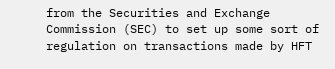from the Securities and Exchange Commission (SEC) to set up some sort of regulation on transactions made by HFT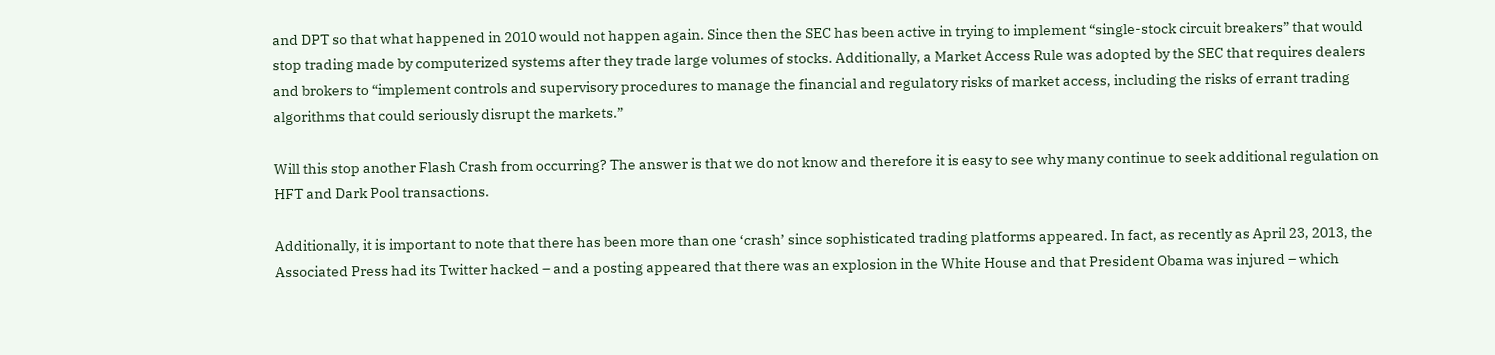and DPT so that what happened in 2010 would not happen again. Since then the SEC has been active in trying to implement “single-stock circuit breakers” that would stop trading made by computerized systems after they trade large volumes of stocks. Additionally, a Market Access Rule was adopted by the SEC that requires dealers and brokers to “implement controls and supervisory procedures to manage the financial and regulatory risks of market access, including the risks of errant trading algorithms that could seriously disrupt the markets.”

Will this stop another Flash Crash from occurring? The answer is that we do not know and therefore it is easy to see why many continue to seek additional regulation on HFT and Dark Pool transactions.

Additionally, it is important to note that there has been more than one ‘crash’ since sophisticated trading platforms appeared. In fact, as recently as April 23, 2013, the Associated Press had its Twitter hacked – and a posting appeared that there was an explosion in the White House and that President Obama was injured – which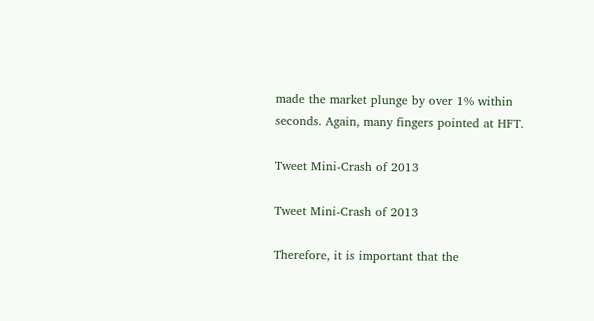made the market plunge by over 1% within seconds. Again, many fingers pointed at HFT.

Tweet Mini-Crash of 2013

Tweet Mini-Crash of 2013

Therefore, it is important that the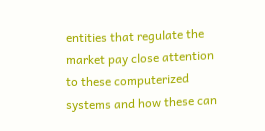entities that regulate the market pay close attention to these computerized systems and how these can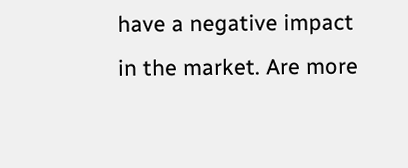have a negative impact in the market. Are more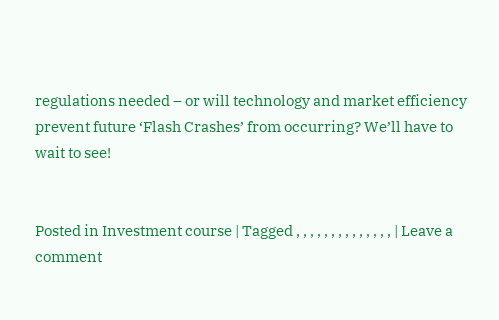regulations needed – or will technology and market efficiency prevent future ‘Flash Crashes’ from occurring? We’ll have to wait to see!


Posted in Investment course | Tagged , , , , , , , , , , , , , , | Leave a comment